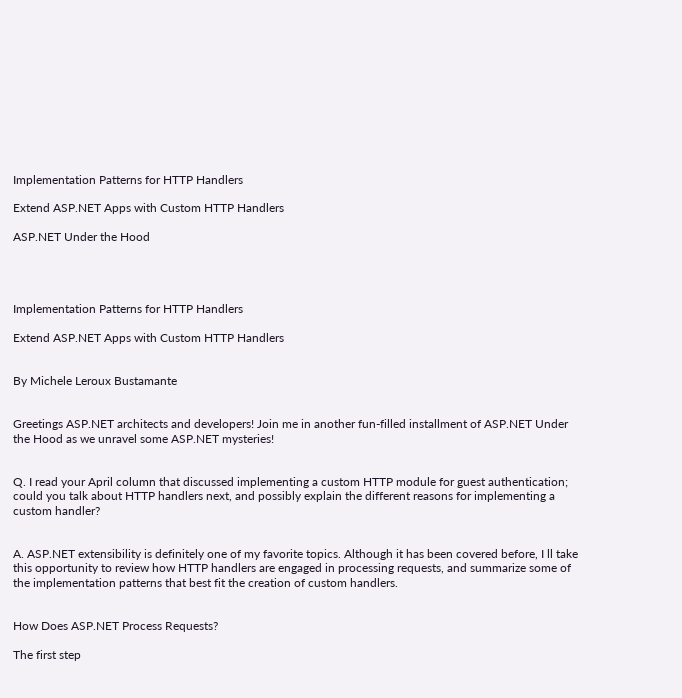Implementation Patterns for HTTP Handlers

Extend ASP.NET Apps with Custom HTTP Handlers

ASP.NET Under the Hood




Implementation Patterns for HTTP Handlers

Extend ASP.NET Apps with Custom HTTP Handlers


By Michele Leroux Bustamante


Greetings ASP.NET architects and developers! Join me in another fun-filled installment of ASP.NET Under the Hood as we unravel some ASP.NET mysteries!


Q. I read your April column that discussed implementing a custom HTTP module for guest authentication; could you talk about HTTP handlers next, and possibly explain the different reasons for implementing a custom handler?


A. ASP.NET extensibility is definitely one of my favorite topics. Although it has been covered before, I ll take this opportunity to review how HTTP handlers are engaged in processing requests, and summarize some of the implementation patterns that best fit the creation of custom handlers.


How Does ASP.NET Process Requests?

The first step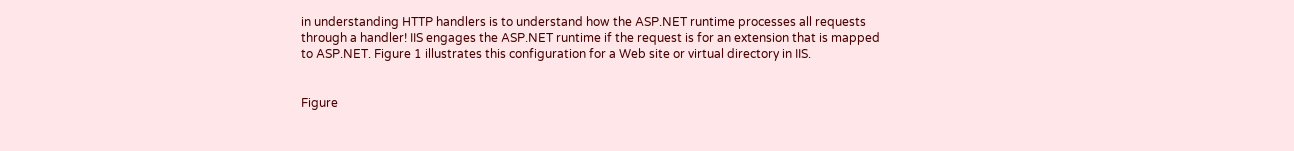in understanding HTTP handlers is to understand how the ASP.NET runtime processes all requests through a handler! IIS engages the ASP.NET runtime if the request is for an extension that is mapped to ASP.NET. Figure 1 illustrates this configuration for a Web site or virtual directory in IIS.


Figure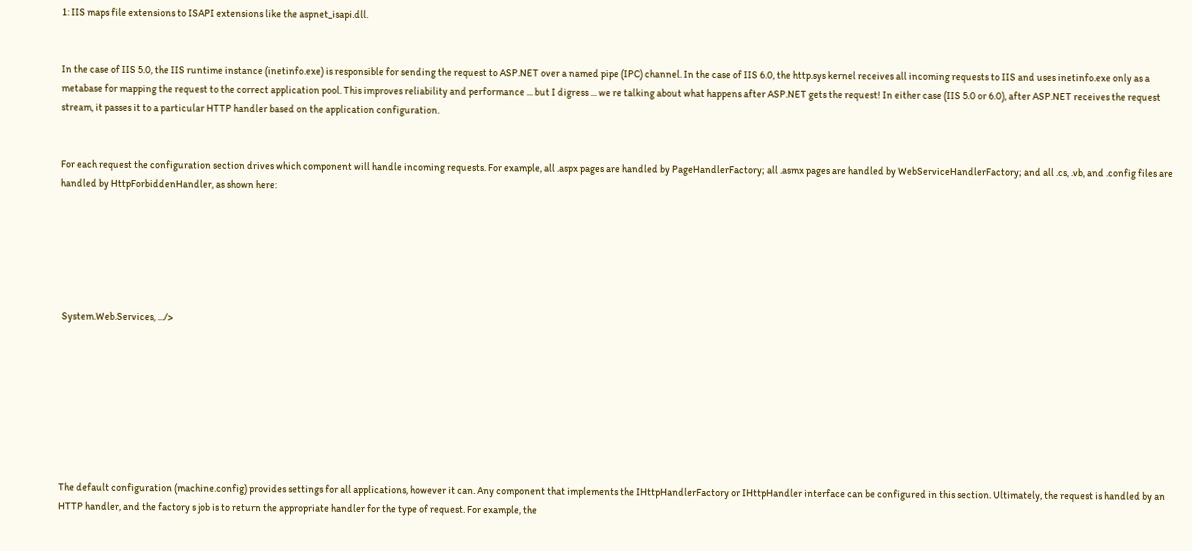1: IIS maps file extensions to ISAPI extensions like the aspnet_isapi.dll.


In the case of IIS 5.0, the IIS runtime instance (inetinfo.exe) is responsible for sending the request to ASP.NET over a named pipe (IPC) channel. In the case of IIS 6.0, the http.sys kernel receives all incoming requests to IIS and uses inetinfo.exe only as a metabase for mapping the request to the correct application pool. This improves reliability and performance ... but I digress ... we re talking about what happens after ASP.NET gets the request! In either case (IIS 5.0 or 6.0), after ASP.NET receives the request stream, it passes it to a particular HTTP handler based on the application configuration.


For each request the configuration section drives which component will handle incoming requests. For example, all .aspx pages are handled by PageHandlerFactory; all .asmx pages are handled by WebServiceHandlerFactory; and all .cs, .vb, and .config files are handled by HttpForbiddenHandler, as shown here:






 System.Web.Services, .../>








The default configuration (machine.config) provides settings for all applications, however it can. Any component that implements the IHttpHandlerFactory or IHttpHandler interface can be configured in this section. Ultimately, the request is handled by an HTTP handler, and the factory s job is to return the appropriate handler for the type of request. For example, the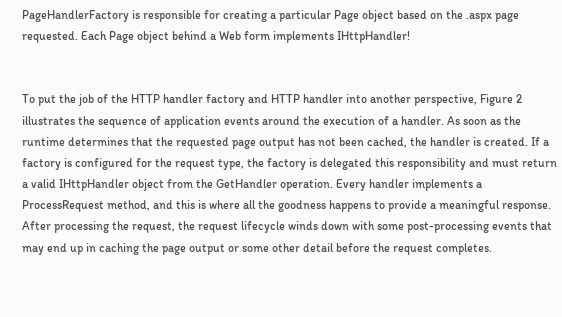PageHandlerFactory is responsible for creating a particular Page object based on the .aspx page requested. Each Page object behind a Web form implements IHttpHandler!


To put the job of the HTTP handler factory and HTTP handler into another perspective, Figure 2 illustrates the sequence of application events around the execution of a handler. As soon as the runtime determines that the requested page output has not been cached, the handler is created. If a factory is configured for the request type, the factory is delegated this responsibility and must return a valid IHttpHandler object from the GetHandler operation. Every handler implements a ProcessRequest method, and this is where all the goodness happens to provide a meaningful response. After processing the request, the request lifecycle winds down with some post-processing events that may end up in caching the page output or some other detail before the request completes.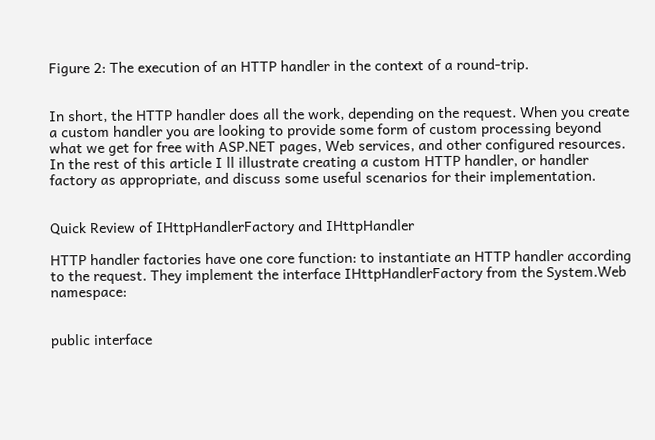Figure 2: The execution of an HTTP handler in the context of a round-trip.


In short, the HTTP handler does all the work, depending on the request. When you create a custom handler you are looking to provide some form of custom processing beyond what we get for free with ASP.NET pages, Web services, and other configured resources. In the rest of this article I ll illustrate creating a custom HTTP handler, or handler factory as appropriate, and discuss some useful scenarios for their implementation.


Quick Review of IHttpHandlerFactory and IHttpHandler

HTTP handler factories have one core function: to instantiate an HTTP handler according to the request. They implement the interface IHttpHandlerFactory from the System.Web namespace:


public interface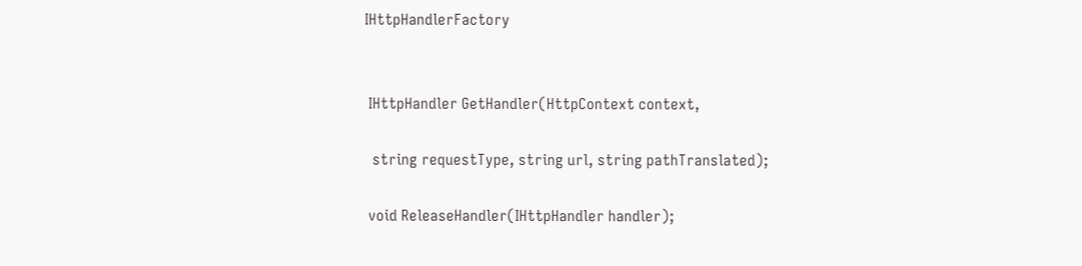IHttpHandlerFactory


 IHttpHandler GetHandler(HttpContext context,

  string requestType, string url, string pathTranslated);

 void ReleaseHandler(IHttpHandler handler);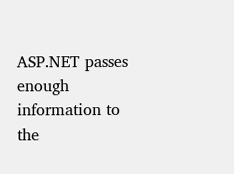ASP.NET passes enough information to the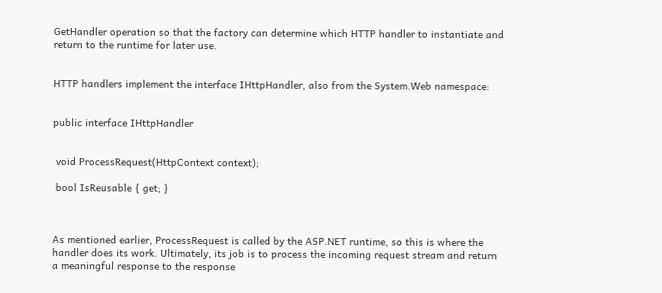GetHandler operation so that the factory can determine which HTTP handler to instantiate and return to the runtime for later use.


HTTP handlers implement the interface IHttpHandler, also from the System.Web namespace:


public interface IHttpHandler


 void ProcessRequest(HttpContext context);

 bool IsReusable { get; }



As mentioned earlier, ProcessRequest is called by the ASP.NET runtime, so this is where the handler does its work. Ultimately, its job is to process the incoming request stream and return a meaningful response to the response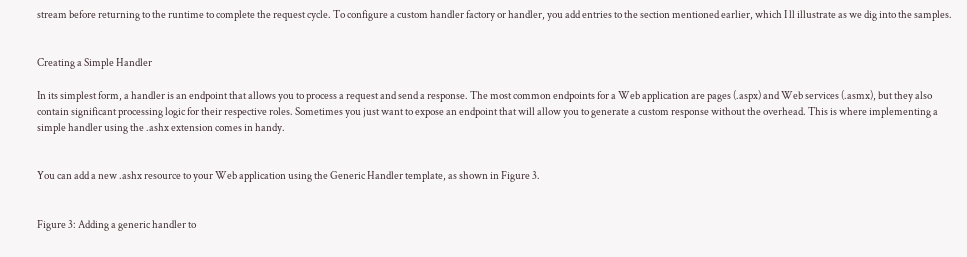stream before returning to the runtime to complete the request cycle. To configure a custom handler factory or handler, you add entries to the section mentioned earlier, which I ll illustrate as we dig into the samples.


Creating a Simple Handler

In its simplest form, a handler is an endpoint that allows you to process a request and send a response. The most common endpoints for a Web application are pages (.aspx) and Web services (.asmx), but they also contain significant processing logic for their respective roles. Sometimes you just want to expose an endpoint that will allow you to generate a custom response without the overhead. This is where implementing a simple handler using the .ashx extension comes in handy.


You can add a new .ashx resource to your Web application using the Generic Handler template, as shown in Figure 3.


Figure 3: Adding a generic handler to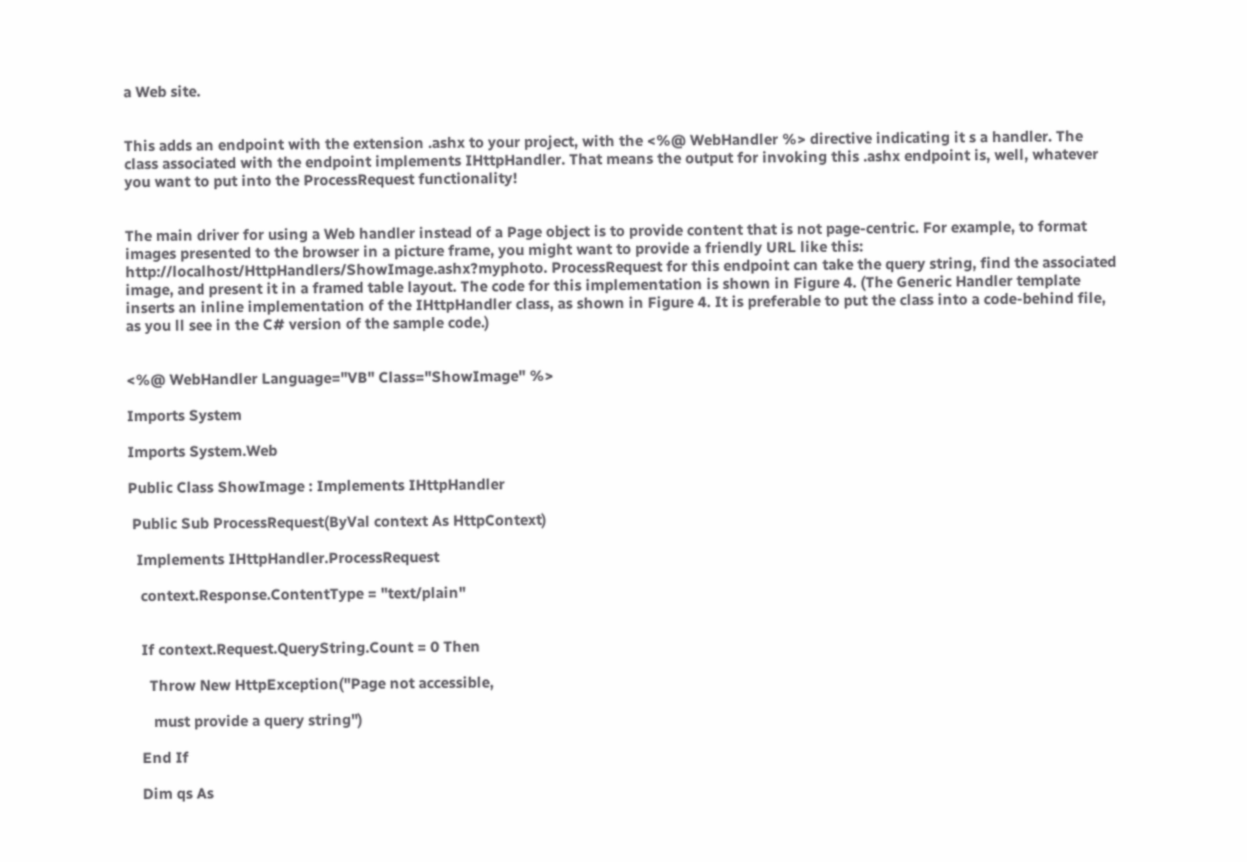a Web site.


This adds an endpoint with the extension .ashx to your project, with the <%@ WebHandler %> directive indicating it s a handler. The class associated with the endpoint implements IHttpHandler. That means the output for invoking this .ashx endpoint is, well, whatever you want to put into the ProcessRequest functionality!


The main driver for using a Web handler instead of a Page object is to provide content that is not page-centric. For example, to format images presented to the browser in a picture frame, you might want to provide a friendly URL like this: http://localhost/HttpHandlers/ShowImage.ashx?myphoto. ProcessRequest for this endpoint can take the query string, find the associated image, and present it in a framed table layout. The code for this implementation is shown in Figure 4. (The Generic Handler template inserts an inline implementation of the IHttpHandler class, as shown in Figure 4. It is preferable to put the class into a code-behind file, as you ll see in the C# version of the sample code.)


<%@ WebHandler Language="VB" Class="ShowImage" %>

Imports System

Imports System.Web

Public Class ShowImage : Implements IHttpHandler

 Public Sub ProcessRequest(ByVal context As HttpContext)

  Implements IHttpHandler.ProcessRequest

   context.Response.ContentType = "text/plain"


   If context.Request.QueryString.Count = 0 Then

     Throw New HttpException("Page not accessible,

      must provide a query string")

   End If

   Dim qs As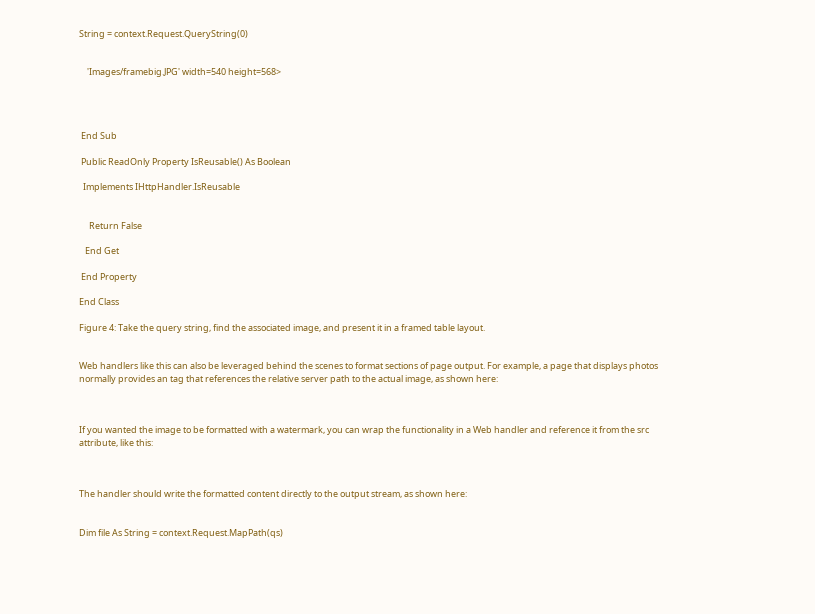String = context.Request.QueryString(0)


    'Images/framebig.JPG' width=540 height=568>




 End Sub

 Public ReadOnly Property IsReusable() As Boolean

  Implements IHttpHandler.IsReusable


     Return False

   End Get

 End Property

End Class

Figure 4: Take the query string, find the associated image, and present it in a framed table layout.


Web handlers like this can also be leveraged behind the scenes to format sections of page output. For example, a page that displays photos normally provides an tag that references the relative server path to the actual image, as shown here:



If you wanted the image to be formatted with a watermark, you can wrap the functionality in a Web handler and reference it from the src attribute, like this:



The handler should write the formatted content directly to the output stream, as shown here:


Dim file As String = context.Request.MapPath(qs)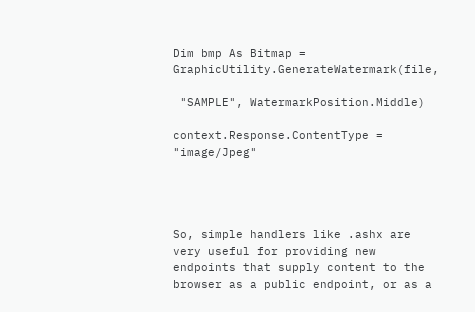Dim bmp As Bitmap = GraphicUtility.GenerateWatermark(file,

 "SAMPLE", WatermarkPosition.Middle)

context.Response.ContentType = "image/Jpeg"




So, simple handlers like .ashx are very useful for providing new endpoints that supply content to the browser as a public endpoint, or as a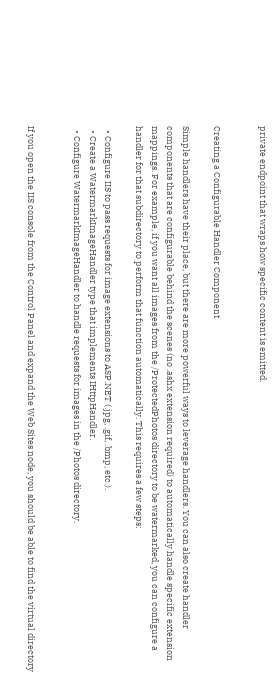private endpoint that wraps how specific content is emitted.


Creating a Configurable Handler Component

Simple handlers have their place, but there are more powerful ways to leverage handlers. You can also create handler components that are configurable behind the scenes (no .ashx extension required) to automatically handle specific extension mappings. For example, if you want all images from the /ProtectedPhotos directory to be watermarked, you can configure a handler for that subdirectory to perform that function automatically. This requires a few steps:

  • Configure IIS to pass requests for image extensions to ASP.NET (.jpg, .gif, .bmp, etc.).
  • Create a WatermarkImageHandler type that implements IHttpHandler.
  • Configure WatermarkImageHandler to handle requests for images in the /Photos directory.


If you open the IIS console from the Control Panel and expand the Web Sites node, you should be able to find the virtual directory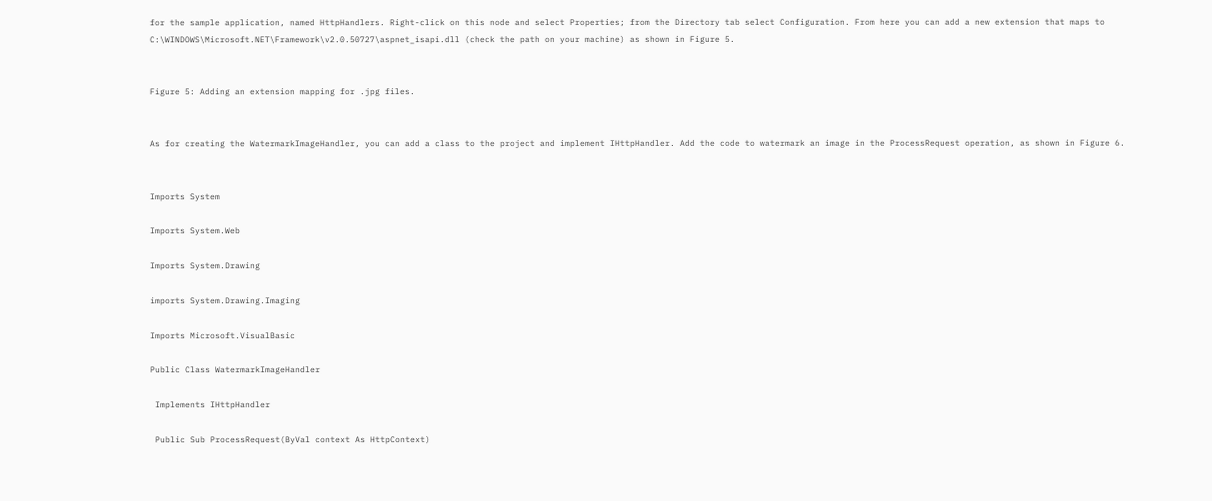for the sample application, named HttpHandlers. Right-click on this node and select Properties; from the Directory tab select Configuration. From here you can add a new extension that maps to C:\WINDOWS\Microsoft.NET\Framework\v2.0.50727\aspnet_isapi.dll (check the path on your machine) as shown in Figure 5.


Figure 5: Adding an extension mapping for .jpg files.


As for creating the WatermarkImageHandler, you can add a class to the project and implement IHttpHandler. Add the code to watermark an image in the ProcessRequest operation, as shown in Figure 6.


Imports System

Imports System.Web

Imports System.Drawing

imports System.Drawing.Imaging

Imports Microsoft.VisualBasic

Public Class WatermarkImageHandler

 Implements IHttpHandler

 Public Sub ProcessRequest(ByVal context As HttpContext)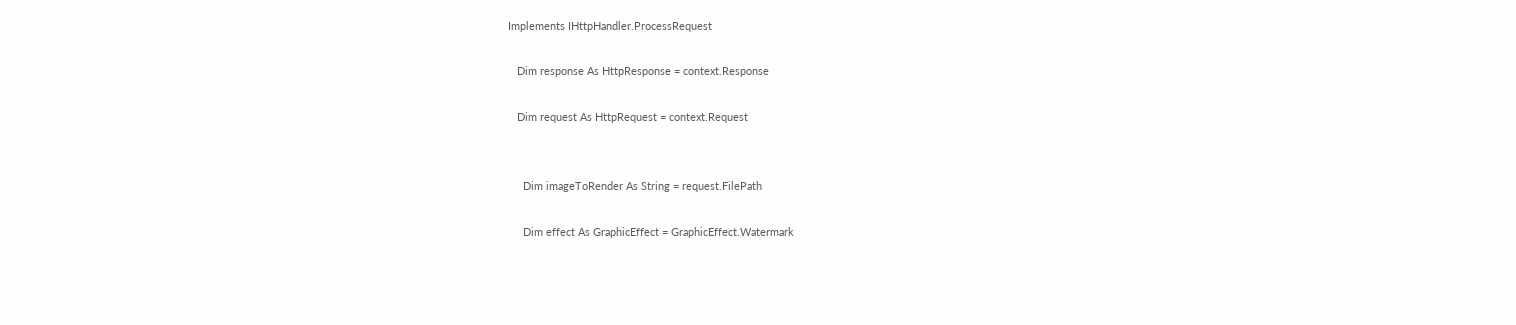Implements IHttpHandler.ProcessRequest

   Dim response As HttpResponse = context.Response

   Dim request As HttpRequest = context.Request


     Dim imageToRender As String = request.FilePath

     Dim effect As GraphicEffect = GraphicEffect.Watermark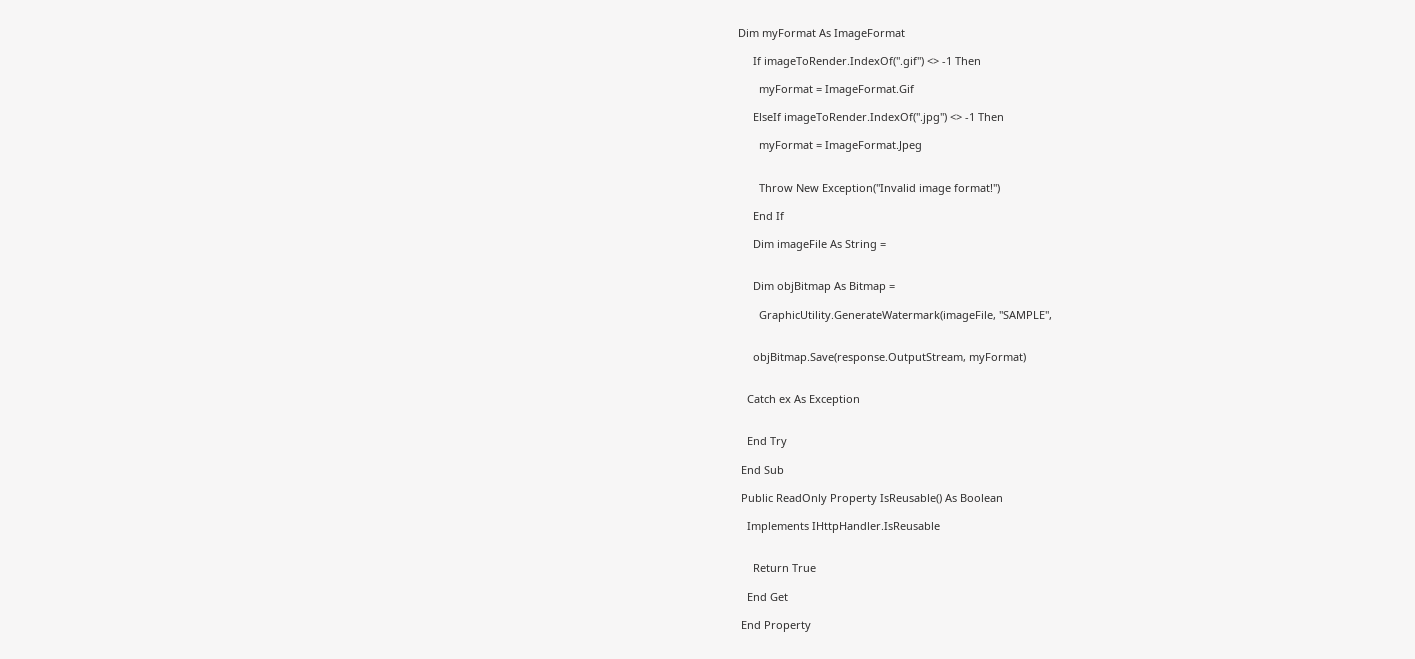Dim myFormat As ImageFormat

     If imageToRender.IndexOf(".gif") <> -1 Then

       myFormat = ImageFormat.Gif

     ElseIf imageToRender.IndexOf(".jpg") <> -1 Then

       myFormat = ImageFormat.Jpeg


       Throw New Exception("Invalid image format!")

     End If

     Dim imageFile As String =


     Dim objBitmap As Bitmap =

       GraphicUtility.GenerateWatermark(imageFile, "SAMPLE",


     objBitmap.Save(response.OutputStream, myFormat)


   Catch ex As Exception


   End Try

 End Sub

 Public ReadOnly Property IsReusable() As Boolean

   Implements IHttpHandler.IsReusable


     Return True

   End Get

 End Property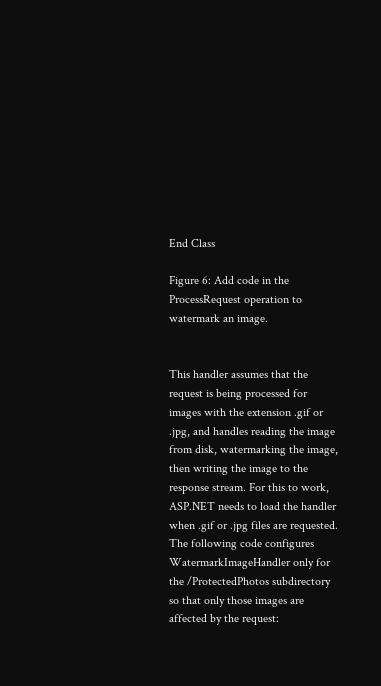End Class

Figure 6: Add code in the ProcessRequest operation to watermark an image.


This handler assumes that the request is being processed for images with the extension .gif or .jpg, and handles reading the image from disk, watermarking the image, then writing the image to the response stream. For this to work, ASP.NET needs to load the handler when .gif or .jpg files are requested. The following code configures WatermarkImageHandler only for the /ProtectedPhotos subdirectory so that only those images are affected by the request: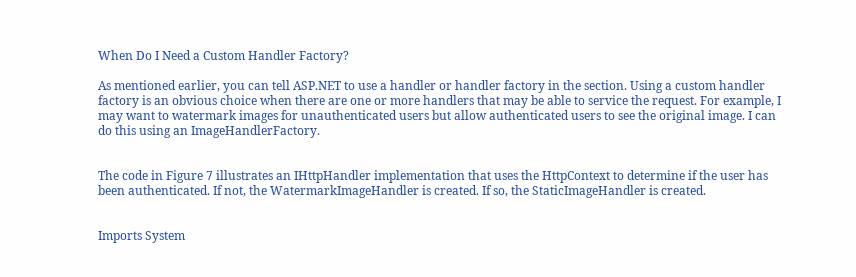When Do I Need a Custom Handler Factory?

As mentioned earlier, you can tell ASP.NET to use a handler or handler factory in the section. Using a custom handler factory is an obvious choice when there are one or more handlers that may be able to service the request. For example, I may want to watermark images for unauthenticated users but allow authenticated users to see the original image. I can do this using an ImageHandlerFactory.


The code in Figure 7 illustrates an IHttpHandler implementation that uses the HttpContext to determine if the user has been authenticated. If not, the WatermarkImageHandler is created. If so, the StaticImageHandler is created.


Imports System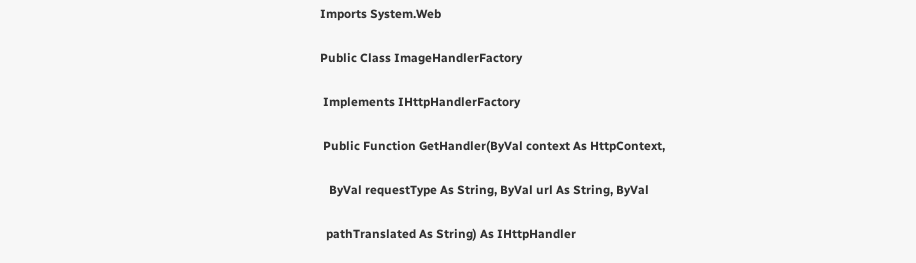Imports System.Web

Public Class ImageHandlerFactory

 Implements IHttpHandlerFactory

 Public Function GetHandler(ByVal context As HttpContext,

   ByVal requestType As String, ByVal url As String, ByVal

  pathTranslated As String) As IHttpHandler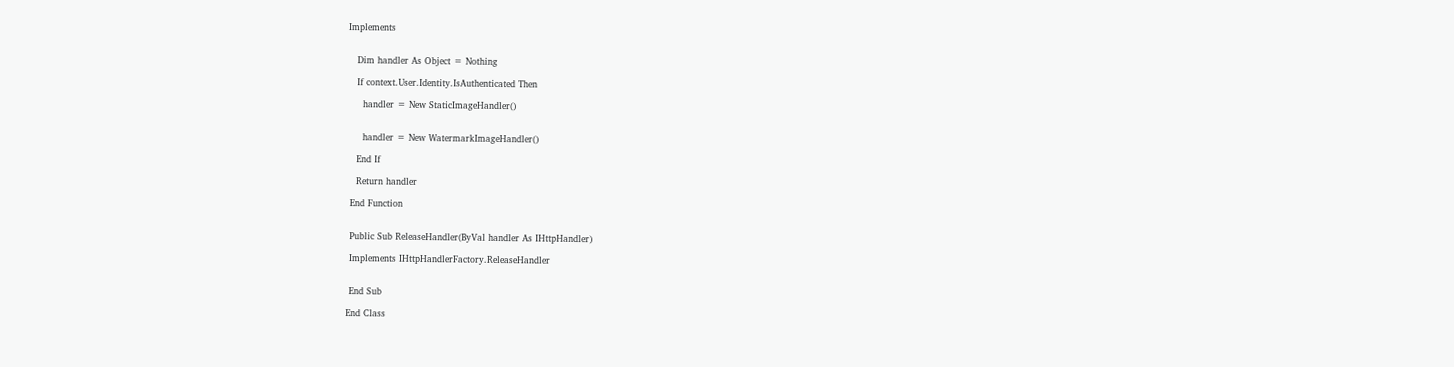Implements


   Dim handler As Object = Nothing

   If context.User.Identity.IsAuthenticated Then

     handler = New StaticImageHandler()


     handler = New WatermarkImageHandler()

   End If

   Return handler

 End Function


 Public Sub ReleaseHandler(ByVal handler As IHttpHandler)

 Implements IHttpHandlerFactory.ReleaseHandler


 End Sub

End Class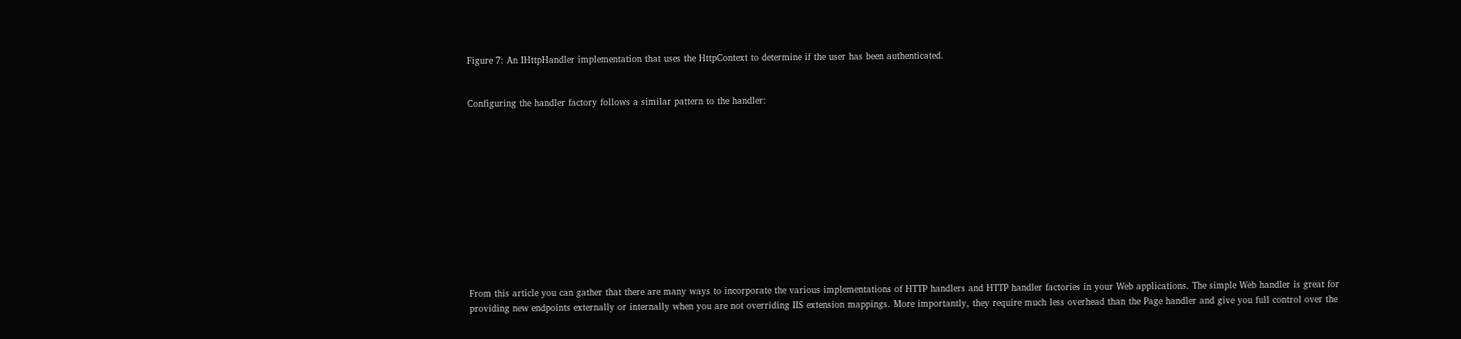Figure 7: An IHttpHandler implementation that uses the HttpContext to determine if the user has been authenticated.


Configuring the handler factory follows a similar pattern to the handler:












From this article you can gather that there are many ways to incorporate the various implementations of HTTP handlers and HTTP handler factories in your Web applications. The simple Web handler is great for providing new endpoints externally or internally when you are not overriding IIS extension mappings. More importantly, they require much less overhead than the Page handler and give you full control over the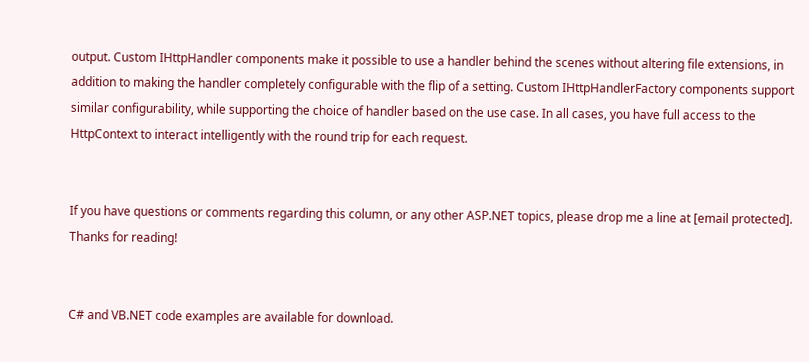output. Custom IHttpHandler components make it possible to use a handler behind the scenes without altering file extensions, in addition to making the handler completely configurable with the flip of a setting. Custom IHttpHandlerFactory components support similar configurability, while supporting the choice of handler based on the use case. In all cases, you have full access to the HttpContext to interact intelligently with the round trip for each request.


If you have questions or comments regarding this column, or any other ASP.NET topics, please drop me a line at [email protected]. Thanks for reading!


C# and VB.NET code examples are available for download.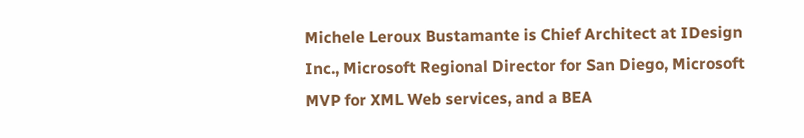Michele Leroux Bustamante is Chief Architect at IDesign Inc., Microsoft Regional Director for San Diego, Microsoft MVP for XML Web services, and a BEA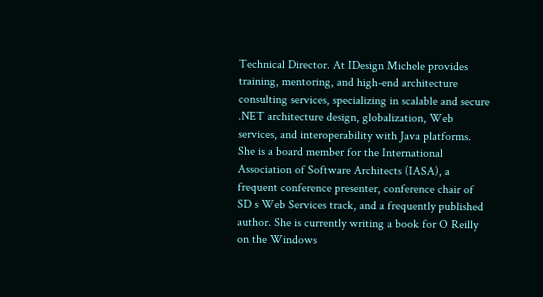Technical Director. At IDesign Michele provides training, mentoring, and high-end architecture consulting services, specializing in scalable and secure .NET architecture design, globalization, Web services, and interoperability with Java platforms. She is a board member for the International Association of Software Architects (IASA), a frequent conference presenter, conference chair of SD s Web Services track, and a frequently published author. She is currently writing a book for O Reilly on the Windows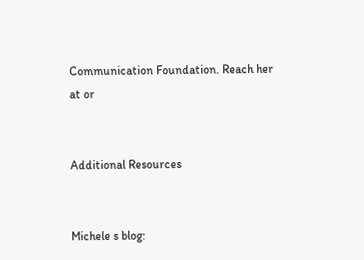Communication Foundation. Reach her at or


Additional Resources


Michele s blog: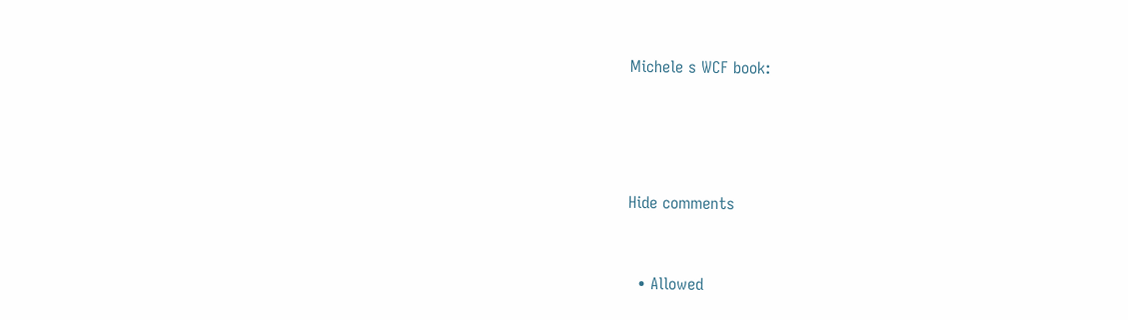Michele s WCF book:




Hide comments


  • Allowed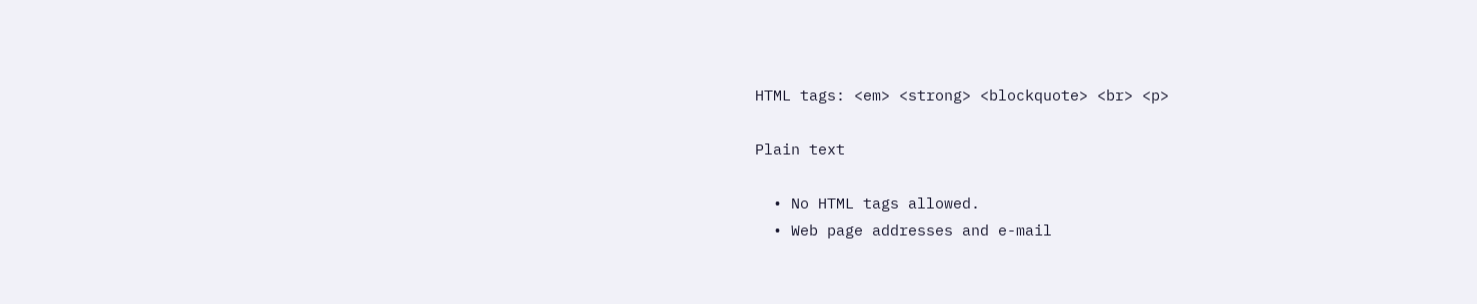HTML tags: <em> <strong> <blockquote> <br> <p>

Plain text

  • No HTML tags allowed.
  • Web page addresses and e-mail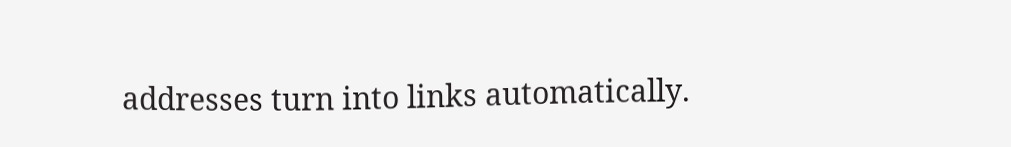addresses turn into links automatically.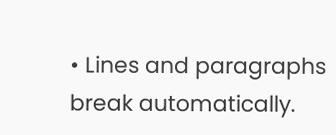• Lines and paragraphs break automatically.